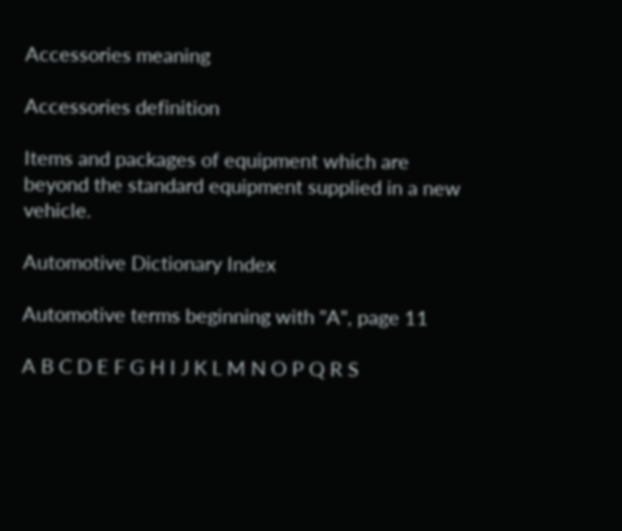Accessories meaning

Accessories definition

Items and packages of equipment which are beyond the standard equipment supplied in a new vehicle.

Automotive Dictionary Index

Automotive terms beginning with "A", page 11

A B C D E F G H I J K L M N O P Q R S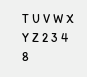T U V W X Y Z 2 3 4 8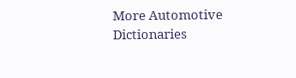More Automotive Dictionaries